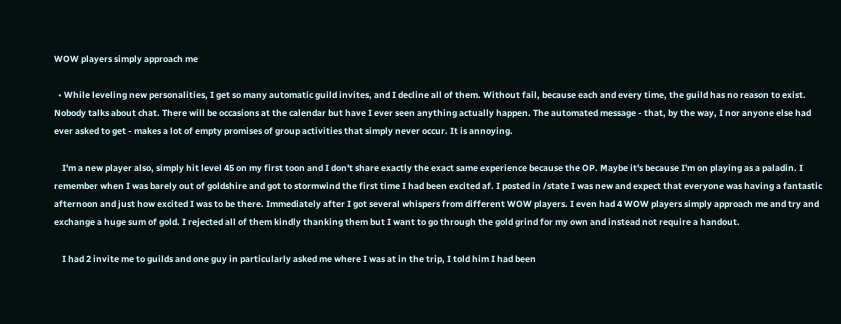WOW players simply approach me

  • While leveling new personalities, I get so many automatic guild invites, and I decline all of them. Without fail, because each and every time, the guild has no reason to exist. Nobody talks about chat. There will be occasions at the calendar but have I ever seen anything actually happen. The automated message - that, by the way, I nor anyone else had ever asked to get - makes a lot of empty promises of group activities that simply never occur. It is annoying.

    I'm a new player also, simply hit level 45 on my first toon and I don't share exactly the exact same experience because the OP. Maybe it's because I'm on playing as a paladin. I remember when I was barely out of goldshire and got to stormwind the first time I had been excited af. I posted in /state I was new and expect that everyone was having a fantastic afternoon and just how excited I was to be there. Immediately after I got several whispers from different WOW players. I even had 4 WOW players simply approach me and try and exchange a huge sum of gold. I rejected all of them kindly thanking them but I want to go through the gold grind for my own and instead not require a handout.

    I had 2 invite me to guilds and one guy in particularly asked me where I was at in the trip, I told him I had been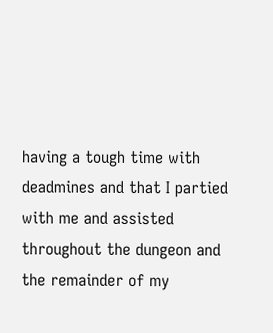having a tough time with deadmines and that I partied with me and assisted throughout the dungeon and the remainder of my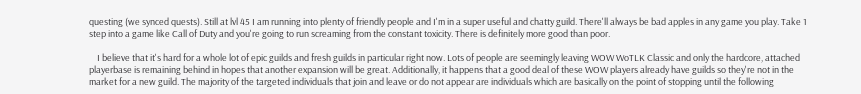questing (we synced quests). Still at lvl 45 I am running into plenty of friendly people and I'm in a super useful and chatty guild. There'll always be bad apples in any game you play. Take 1 step into a game like Call of Duty and you're going to run screaming from the constant toxicity. There is definitely more good than poor.

    I believe that it's hard for a whole lot of epic guilds and fresh guilds in particular right now. Lots of people are seemingly leaving WOW WoTLK Classic and only the hardcore, attached playerbase is remaining behind in hopes that another expansion will be great. Additionally, it happens that a good deal of these WOW players already have guilds so they're not in the market for a new guild. The majority of the targeted individuals that join and leave or do not appear are individuals which are basically on the point of stopping until the following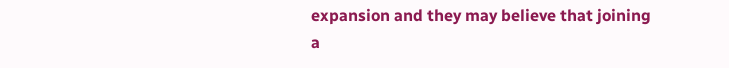expansion and they may believe that joining a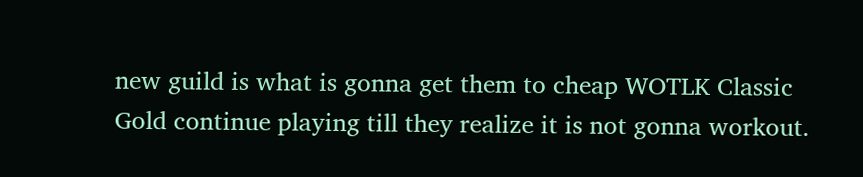new guild is what is gonna get them to cheap WOTLK Classic Gold continue playing till they realize it is not gonna workout.